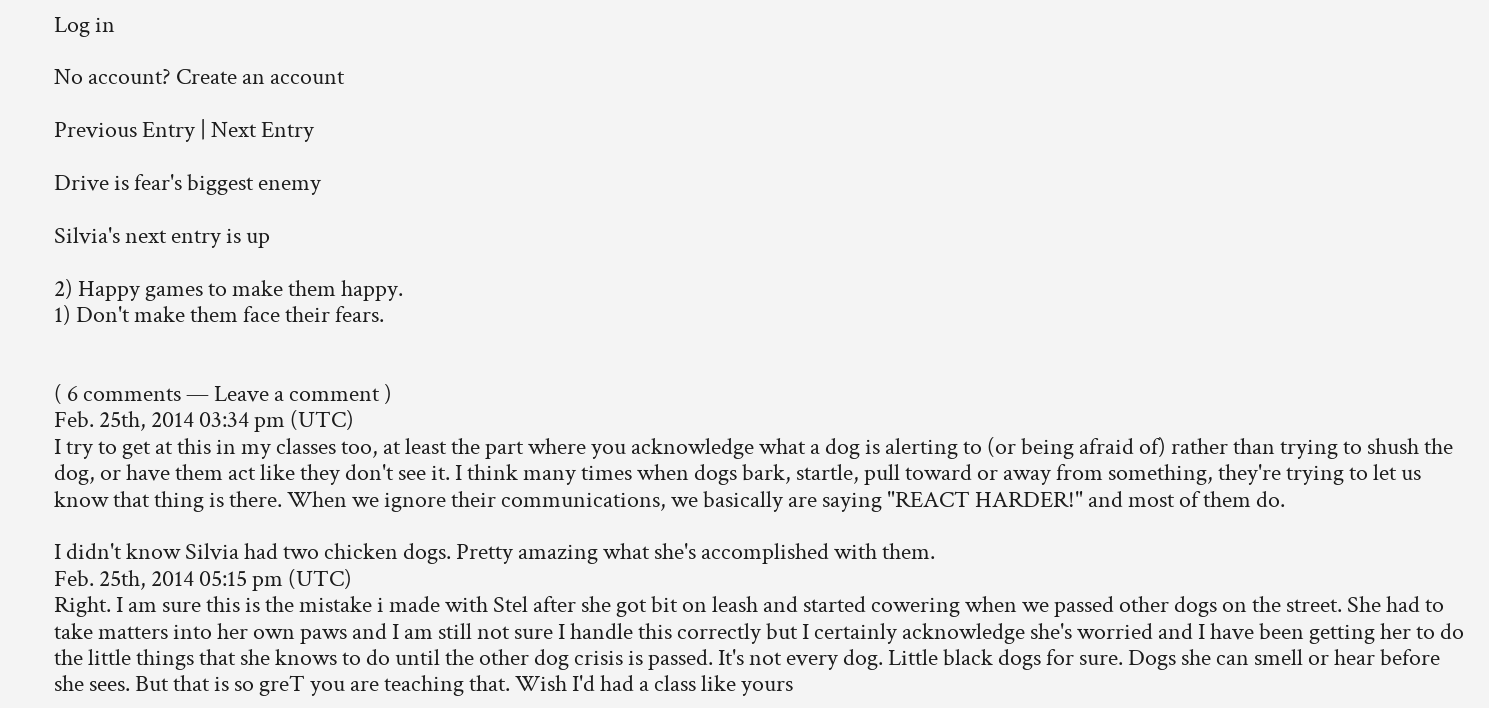Log in

No account? Create an account

Previous Entry | Next Entry

Drive is fear's biggest enemy

Silvia's next entry is up

2) Happy games to make them happy.
1) Don't make them face their fears.


( 6 comments — Leave a comment )
Feb. 25th, 2014 03:34 pm (UTC)
I try to get at this in my classes too, at least the part where you acknowledge what a dog is alerting to (or being afraid of) rather than trying to shush the dog, or have them act like they don't see it. I think many times when dogs bark, startle, pull toward or away from something, they're trying to let us know that thing is there. When we ignore their communications, we basically are saying "REACT HARDER!" and most of them do.

I didn't know Silvia had two chicken dogs. Pretty amazing what she's accomplished with them.
Feb. 25th, 2014 05:15 pm (UTC)
Right. I am sure this is the mistake i made with Stel after she got bit on leash and started cowering when we passed other dogs on the street. She had to take matters into her own paws and I am still not sure I handle this correctly but I certainly acknowledge she's worried and I have been getting her to do the little things that she knows to do until the other dog crisis is passed. It's not every dog. Little black dogs for sure. Dogs she can smell or hear before she sees. But that is so greT you are teaching that. Wish I'd had a class like yours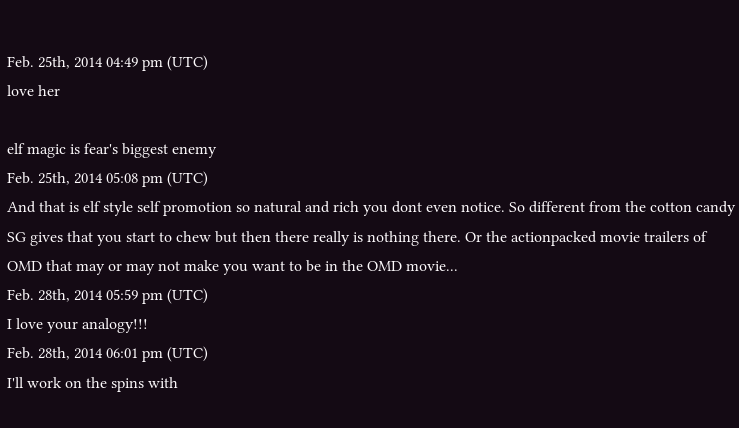Feb. 25th, 2014 04:49 pm (UTC)
love her

elf magic is fear's biggest enemy
Feb. 25th, 2014 05:08 pm (UTC)
And that is elf style self promotion so natural and rich you dont even notice. So different from the cotton candy SG gives that you start to chew but then there really is nothing there. Or the actionpacked movie trailers of OMD that may or may not make you want to be in the OMD movie...
Feb. 28th, 2014 05:59 pm (UTC)
I love your analogy!!!
Feb. 28th, 2014 06:01 pm (UTC)
I'll work on the spins with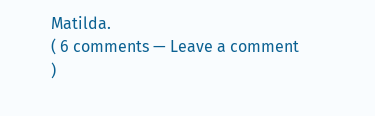Matilda.
( 6 comments — Leave a comment )